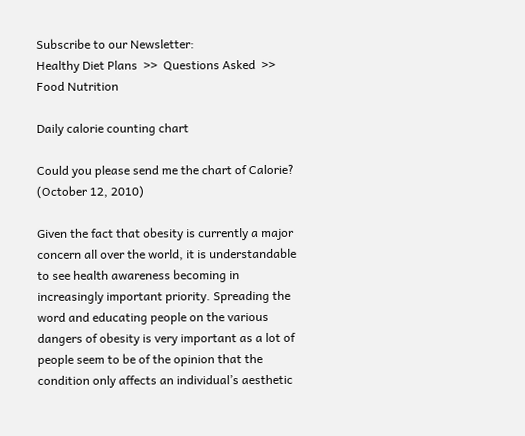Subscribe to our Newsletter:
Healthy Diet Plans  >>  Questions Asked  >>  Food Nutrition

Daily calorie counting chart

Could you please send me the chart of Calorie?
(October 12, 2010)

Given the fact that obesity is currently a major concern all over the world, it is understandable to see health awareness becoming in increasingly important priority. Spreading the word and educating people on the various dangers of obesity is very important as a lot of people seem to be of the opinion that the condition only affects an individual’s aesthetic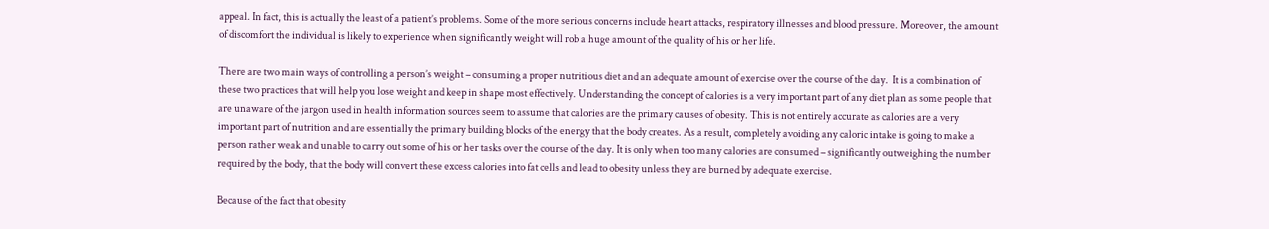appeal. In fact, this is actually the least of a patient’s problems. Some of the more serious concerns include heart attacks, respiratory illnesses and blood pressure. Moreover, the amount of discomfort the individual is likely to experience when significantly weight will rob a huge amount of the quality of his or her life.

There are two main ways of controlling a person’s weight – consuming a proper nutritious diet and an adequate amount of exercise over the course of the day.  It is a combination of these two practices that will help you lose weight and keep in shape most effectively. Understanding the concept of calories is a very important part of any diet plan as some people that are unaware of the jargon used in health information sources seem to assume that calories are the primary causes of obesity. This is not entirely accurate as calories are a very important part of nutrition and are essentially the primary building blocks of the energy that the body creates. As a result, completely avoiding any caloric intake is going to make a person rather weak and unable to carry out some of his or her tasks over the course of the day. It is only when too many calories are consumed – significantly outweighing the number required by the body, that the body will convert these excess calories into fat cells and lead to obesity unless they are burned by adequate exercise.

Because of the fact that obesity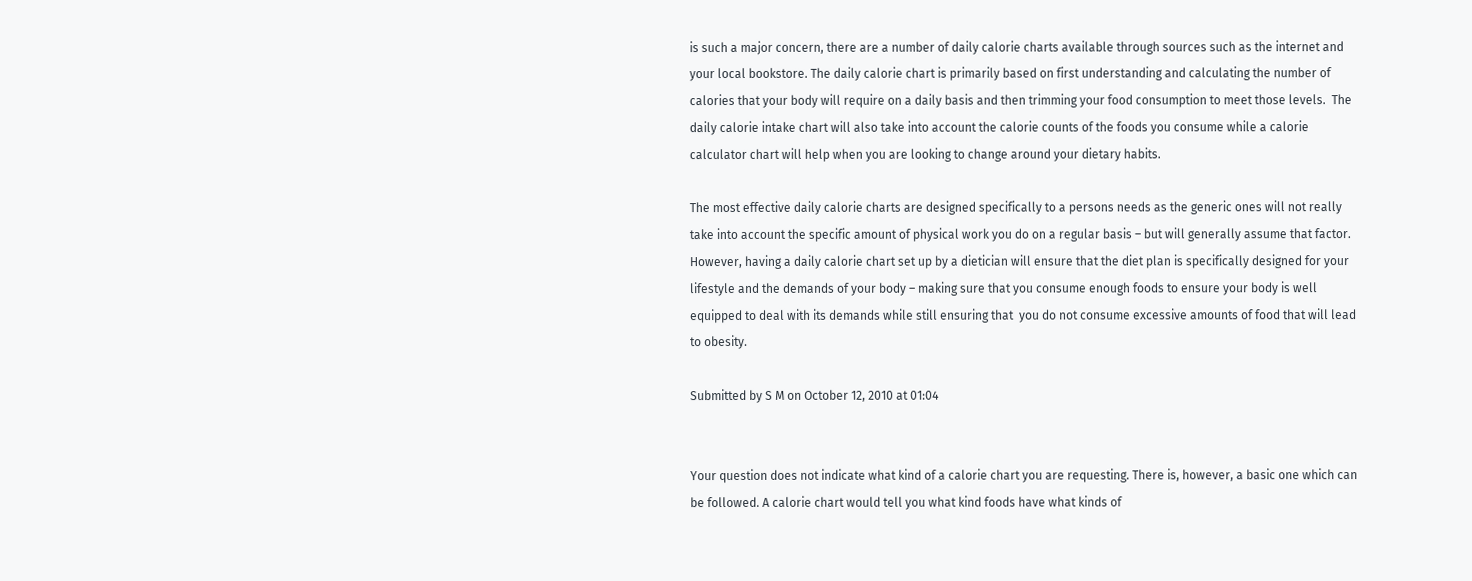is such a major concern, there are a number of daily calorie charts available through sources such as the internet and your local bookstore. The daily calorie chart is primarily based on first understanding and calculating the number of calories that your body will require on a daily basis and then trimming your food consumption to meet those levels.  The daily calorie intake chart will also take into account the calorie counts of the foods you consume while a calorie calculator chart will help when you are looking to change around your dietary habits.

The most effective daily calorie charts are designed specifically to a persons needs as the generic ones will not really take into account the specific amount of physical work you do on a regular basis – but will generally assume that factor. However, having a daily calorie chart set up by a dietician will ensure that the diet plan is specifically designed for your lifestyle and the demands of your body – making sure that you consume enough foods to ensure your body is well equipped to deal with its demands while still ensuring that  you do not consume excessive amounts of food that will lead to obesity.

Submitted by S M on October 12, 2010 at 01:04


Your question does not indicate what kind of a calorie chart you are requesting. There is, however, a basic one which can be followed. A calorie chart would tell you what kind foods have what kinds of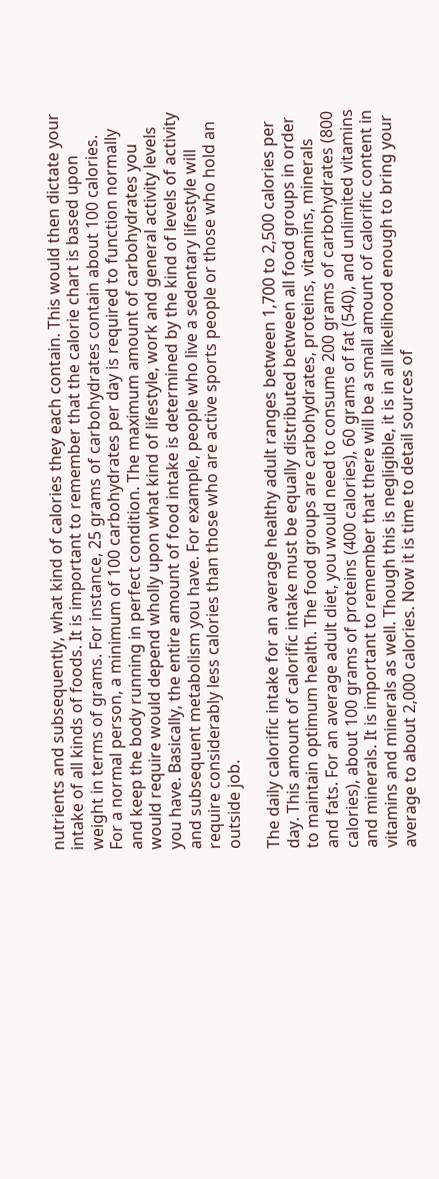nutrients and subsequently, what kind of calories they each contain. This would then dictate your intake of all kinds of foods. It is important to remember that the calorie chart is based upon weight in terms of grams. For instance, 25 grams of carbohydrates contain about 100 calories. For a normal person, a minimum of 100 carbohydrates per day is required to function normally and keep the body running in perfect condition. The maximum amount of carbohydrates you would require would depend wholly upon what kind of lifestyle, work and general activity levels you have. Basically, the entire amount of food intake is determined by the kind of levels of activity and subsequent metabolism you have. For example, people who live a sedentary lifestyle will require considerably less calories than those who are active sports people or those who hold an outside job.

The daily calorific intake for an average healthy adult ranges between 1,700 to 2,500 calories per day. This amount of calorific intake must be equally distributed between all food groups in order to maintain optimum health. The food groups are carbohydrates, proteins, vitamins, minerals and fats. For an average adult diet, you would need to consume 200 grams of carbohydrates (800 calories), about 100 grams of proteins (400 calories), 60 grams of fat (540), and unlimited vitamins and minerals. It is important to remember that there will be a small amount of calorific content in vitamins and minerals as well. Though this is negligible, it is in all likelihood enough to bring your average to about 2,000 calories. Now it is time to detail sources of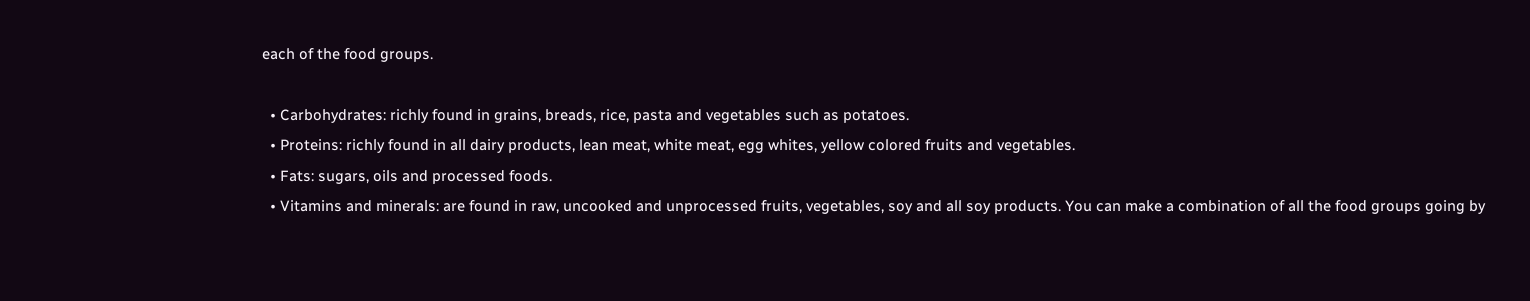each of the food groups.

  • Carbohydrates: richly found in grains, breads, rice, pasta and vegetables such as potatoes.
  • Proteins: richly found in all dairy products, lean meat, white meat, egg whites, yellow colored fruits and vegetables.
  • Fats: sugars, oils and processed foods.
  • Vitamins and minerals: are found in raw, uncooked and unprocessed fruits, vegetables, soy and all soy products. You can make a combination of all the food groups going by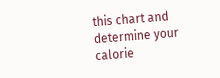this chart and determine your calorie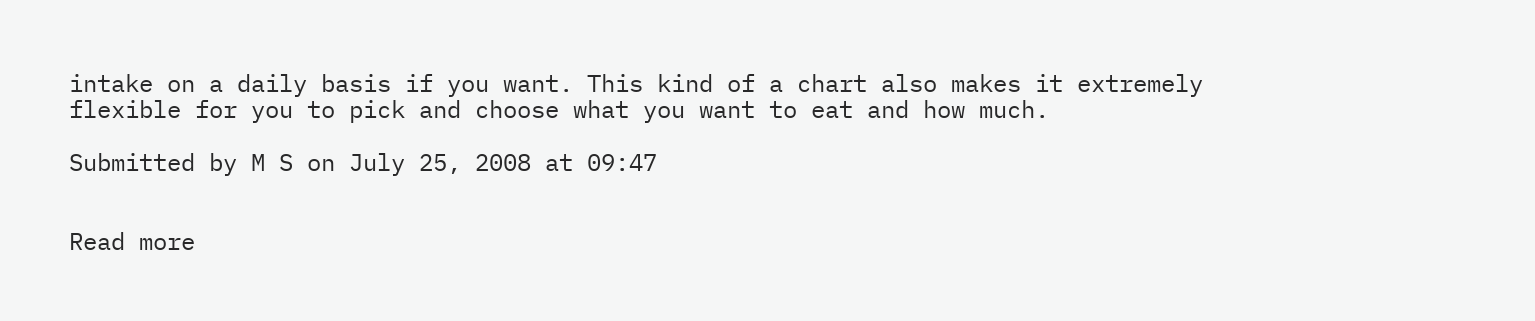intake on a daily basis if you want. This kind of a chart also makes it extremely flexible for you to pick and choose what you want to eat and how much.

Submitted by M S on July 25, 2008 at 09:47


Read more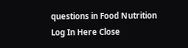questions in Food Nutrition
Log In Here Close